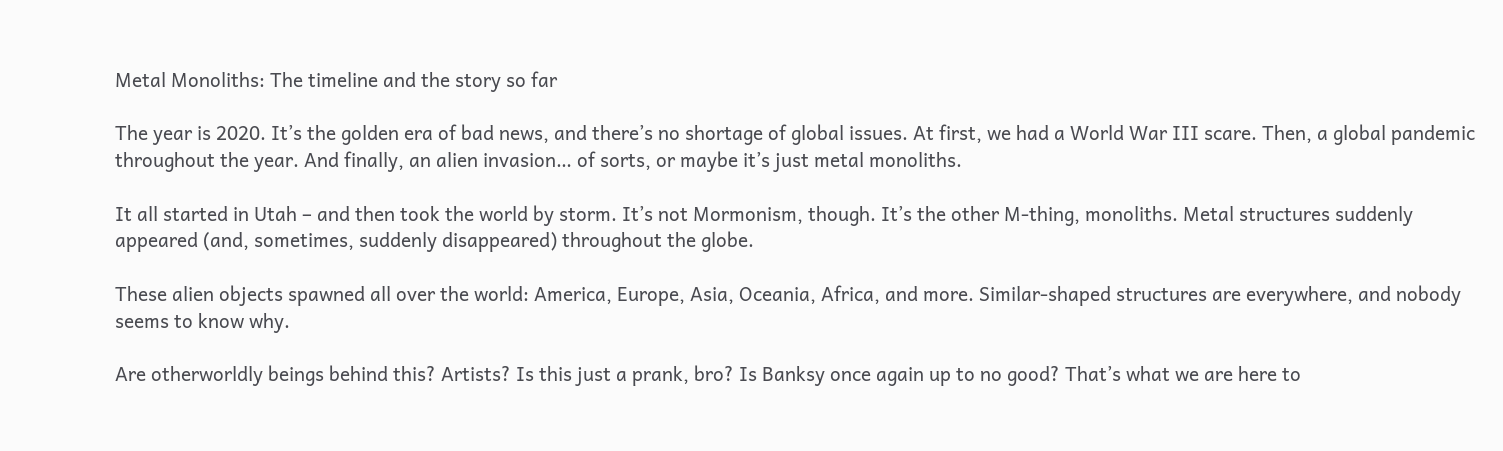Metal Monoliths: The timeline and the story so far

The year is 2020. It’s the golden era of bad news, and there’s no shortage of global issues. At first, we had a World War III scare. Then, a global pandemic throughout the year. And finally, an alien invasion… of sorts, or maybe it’s just metal monoliths.

It all started in Utah – and then took the world by storm. It’s not Mormonism, though. It’s the other M-thing, monoliths. Metal structures suddenly appeared (and, sometimes, suddenly disappeared) throughout the globe.

These alien objects spawned all over the world: America, Europe, Asia, Oceania, Africa, and more. Similar-shaped structures are everywhere, and nobody seems to know why.

Are otherworldly beings behind this? Artists? Is this just a prank, bro? Is Banksy once again up to no good? That’s what we are here to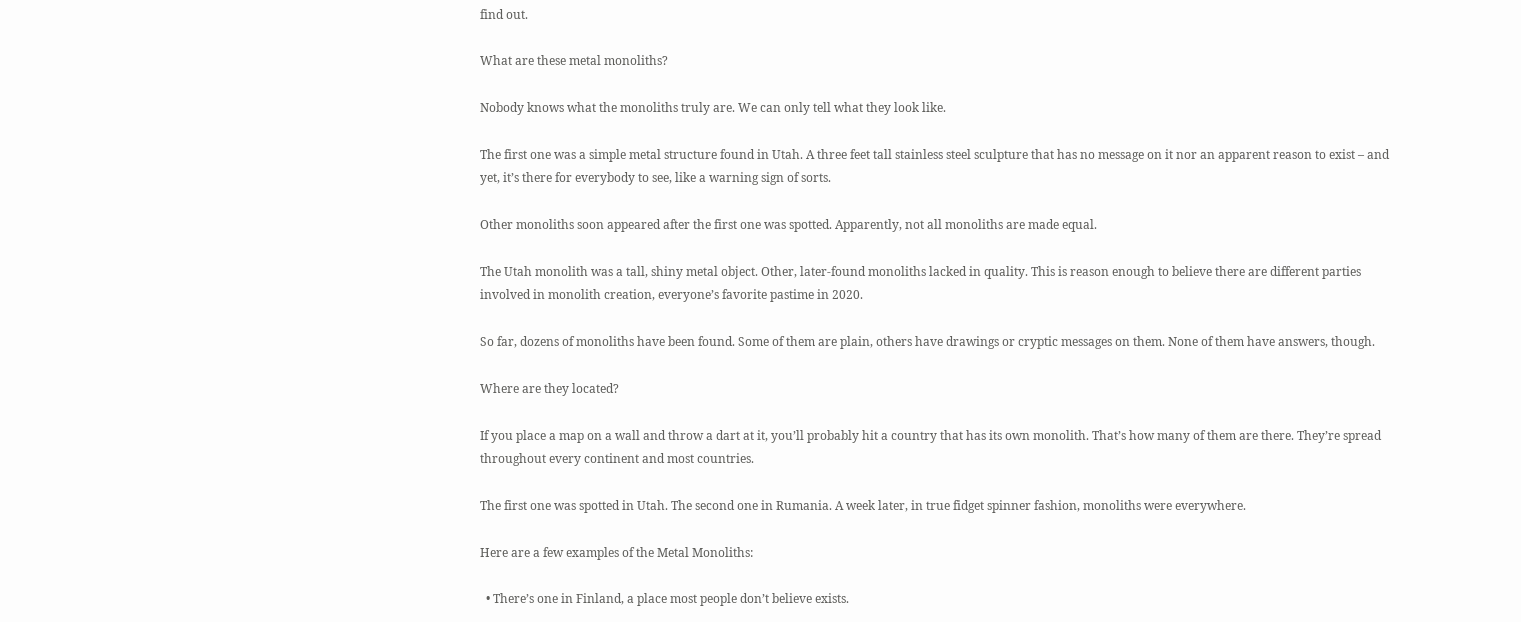find out.

What are these metal monoliths?

Nobody knows what the monoliths truly are. We can only tell what they look like.

The first one was a simple metal structure found in Utah. A three feet tall stainless steel sculpture that has no message on it nor an apparent reason to exist – and yet, it’s there for everybody to see, like a warning sign of sorts.

Other monoliths soon appeared after the first one was spotted. Apparently, not all monoliths are made equal.

The Utah monolith was a tall, shiny metal object. Other, later-found monoliths lacked in quality. This is reason enough to believe there are different parties involved in monolith creation, everyone’s favorite pastime in 2020.

So far, dozens of monoliths have been found. Some of them are plain, others have drawings or cryptic messages on them. None of them have answers, though.

Where are they located?

If you place a map on a wall and throw a dart at it, you’ll probably hit a country that has its own monolith. That’s how many of them are there. They’re spread throughout every continent and most countries.

The first one was spotted in Utah. The second one in Rumania. A week later, in true fidget spinner fashion, monoliths were everywhere.

Here are a few examples of the Metal Monoliths:

  • There’s one in Finland, a place most people don’t believe exists.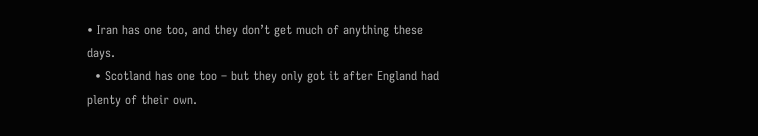• Iran has one too, and they don’t get much of anything these days.
  • Scotland has one too – but they only got it after England had plenty of their own.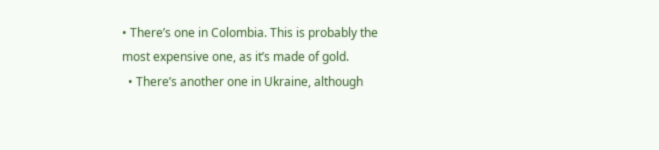• There’s one in Colombia. This is probably the most expensive one, as it’s made of gold.
  • There’s another one in Ukraine, although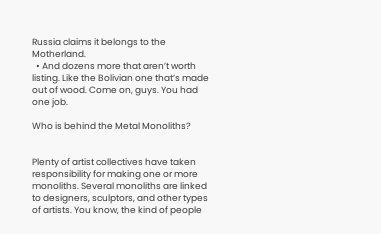Russia claims it belongs to the Motherland.
  • And dozens more that aren’t worth listing. Like the Bolivian one that’s made out of wood. Come on, guys. You had one job.

Who is behind the Metal Monoliths?


Plenty of artist collectives have taken responsibility for making one or more monoliths. Several monoliths are linked to designers, sculptors, and other types of artists. You know, the kind of people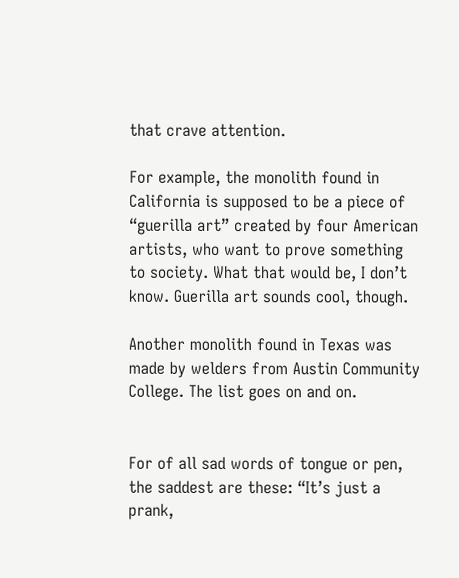that crave attention.

For example, the monolith found in California is supposed to be a piece of “guerilla art” created by four American artists, who want to prove something to society. What that would be, I don’t know. Guerilla art sounds cool, though.

Another monolith found in Texas was made by welders from Austin Community College. The list goes on and on.


For of all sad words of tongue or pen, the saddest are these: “It’s just a prank,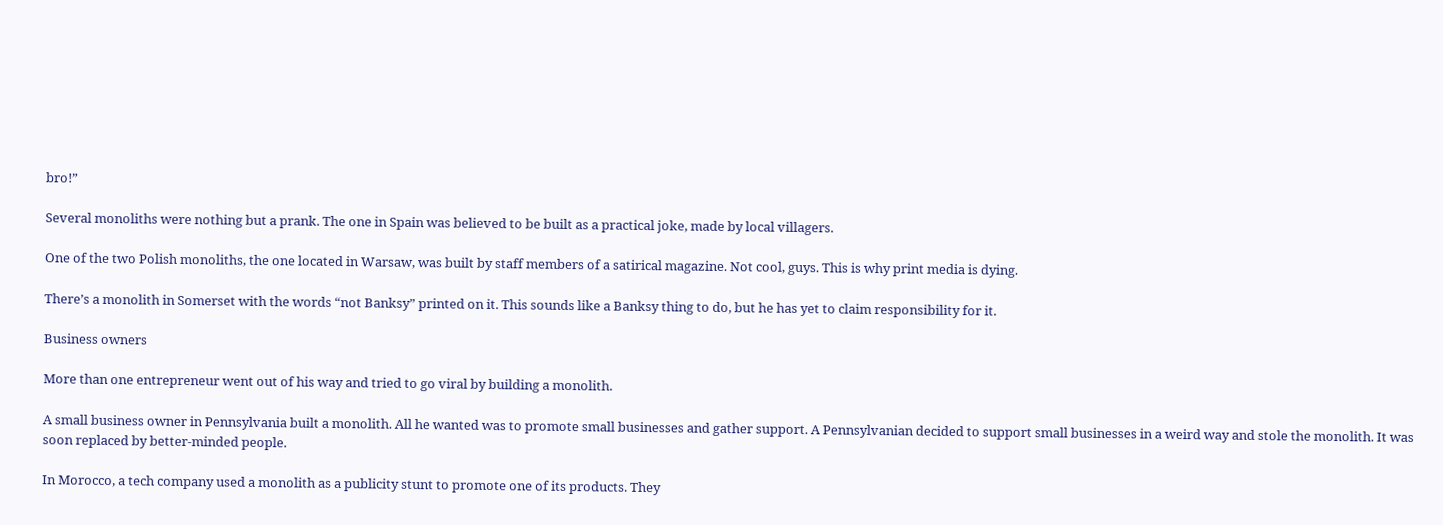bro!”

Several monoliths were nothing but a prank. The one in Spain was believed to be built as a practical joke, made by local villagers.

One of the two Polish monoliths, the one located in Warsaw, was built by staff members of a satirical magazine. Not cool, guys. This is why print media is dying.

There’s a monolith in Somerset with the words “not Banksy” printed on it. This sounds like a Banksy thing to do, but he has yet to claim responsibility for it.

Business owners

More than one entrepreneur went out of his way and tried to go viral by building a monolith.

A small business owner in Pennsylvania built a monolith. All he wanted was to promote small businesses and gather support. A Pennsylvanian decided to support small businesses in a weird way and stole the monolith. It was soon replaced by better-minded people.

In Morocco, a tech company used a monolith as a publicity stunt to promote one of its products. They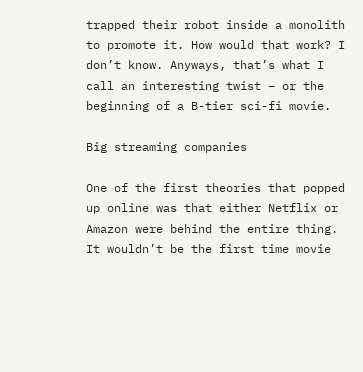trapped their robot inside a monolith to promote it. How would that work? I don’t know. Anyways, that’s what I call an interesting twist – or the beginning of a B-tier sci-fi movie.

Big streaming companies

One of the first theories that popped up online was that either Netflix or Amazon were behind the entire thing. It wouldn’t be the first time movie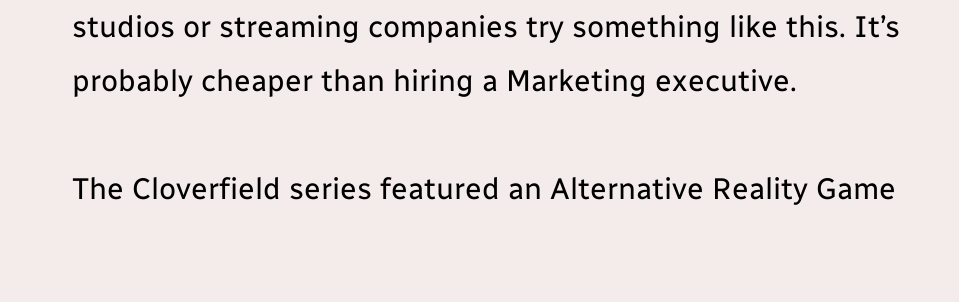studios or streaming companies try something like this. It’s probably cheaper than hiring a Marketing executive.

The Cloverfield series featured an Alternative Reality Game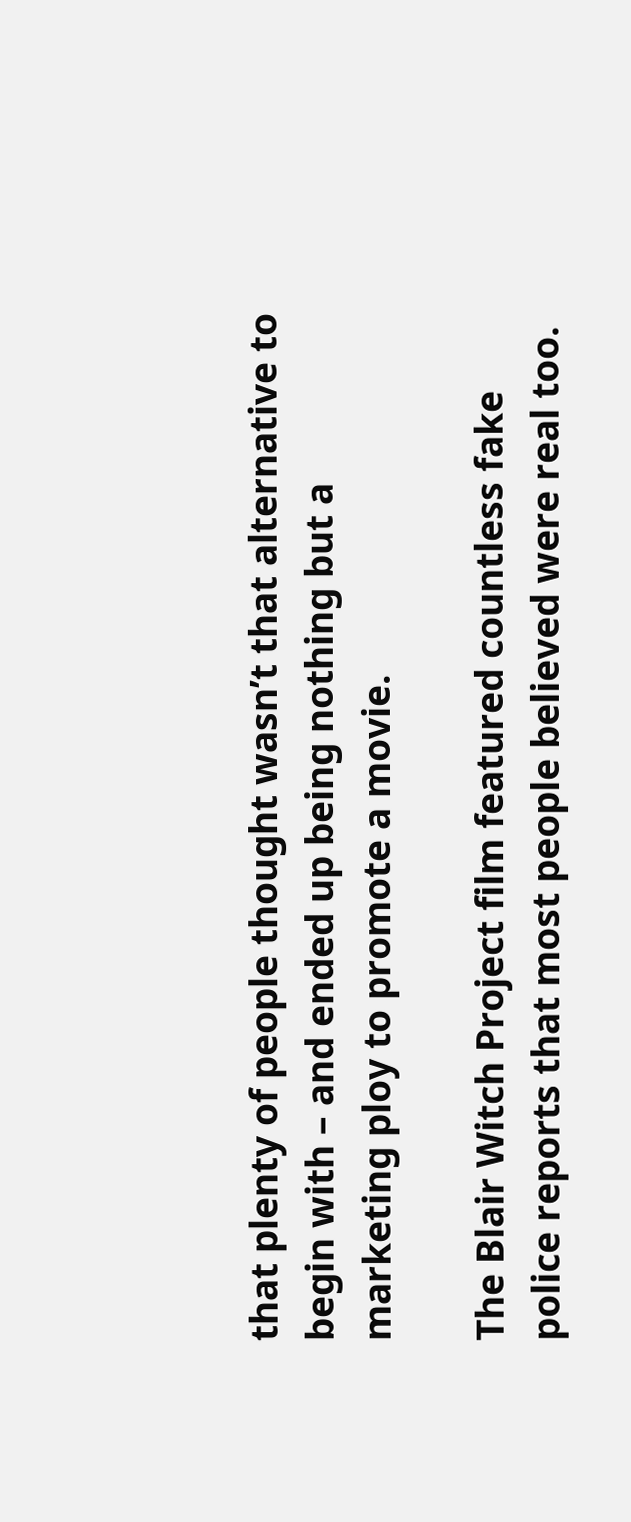that plenty of people thought wasn’t that alternative to begin with – and ended up being nothing but a marketing ploy to promote a movie.

The Blair Witch Project film featured countless fake police reports that most people believed were real too.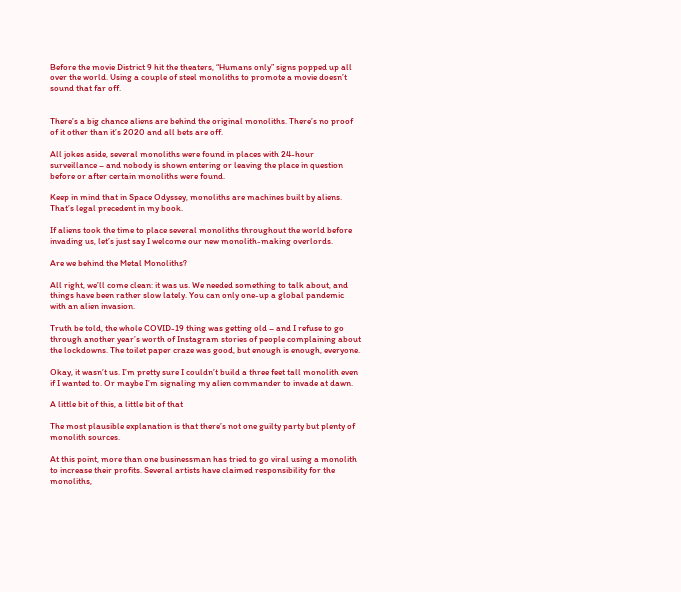Before the movie District 9 hit the theaters, “Humans only” signs popped up all over the world. Using a couple of steel monoliths to promote a movie doesn’t sound that far off.


There’s a big chance aliens are behind the original monoliths. There’s no proof of it other than it’s 2020 and all bets are off.

All jokes aside, several monoliths were found in places with 24-hour surveillance – and nobody is shown entering or leaving the place in question before or after certain monoliths were found.

Keep in mind that in Space Odyssey, monoliths are machines built by aliens. That’s legal precedent in my book.

If aliens took the time to place several monoliths throughout the world before invading us, let’s just say I welcome our new monolith-making overlords.

Are we behind the Metal Monoliths?

All right, we’ll come clean: it was us. We needed something to talk about, and things have been rather slow lately. You can only one-up a global pandemic with an alien invasion.

Truth be told, the whole COVID-19 thing was getting old – and I refuse to go through another year’s worth of Instagram stories of people complaining about the lockdowns. The toilet paper craze was good, but enough is enough, everyone.

Okay, it wasn’t us. I’m pretty sure I couldn’t build a three feet tall monolith even if I wanted to. Or maybe I’m signaling my alien commander to invade at dawn.

A little bit of this, a little bit of that

The most plausible explanation is that there’s not one guilty party but plenty of monolith sources.

At this point, more than one businessman has tried to go viral using a monolith to increase their profits. Several artists have claimed responsibility for the monoliths,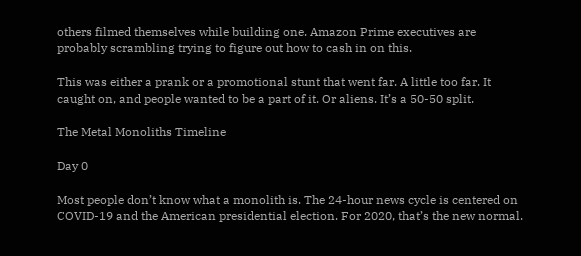others filmed themselves while building one. Amazon Prime executives are probably scrambling trying to figure out how to cash in on this.

This was either a prank or a promotional stunt that went far. A little too far. It caught on, and people wanted to be a part of it. Or aliens. It’s a 50-50 split.

The Metal Monoliths Timeline

Day 0

Most people don’t know what a monolith is. The 24-hour news cycle is centered on COVID-19 and the American presidential election. For 2020, that’s the new normal.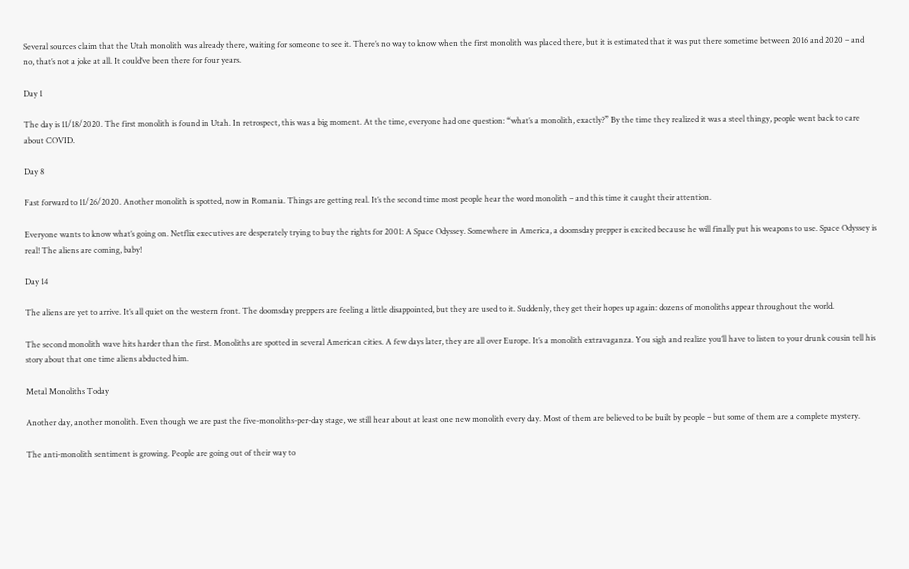Several sources claim that the Utah monolith was already there, waiting for someone to see it. There’s no way to know when the first monolith was placed there, but it is estimated that it was put there sometime between 2016 and 2020 – and no, that’s not a joke at all. It could’ve been there for four years.

Day 1

The day is 11/18/2020. The first monolith is found in Utah. In retrospect, this was a big moment. At the time, everyone had one question: “what’s a monolith, exactly?” By the time they realized it was a steel thingy, people went back to care about COVID.

Day 8

Fast forward to 11/26/2020. Another monolith is spotted, now in Romania. Things are getting real. It’s the second time most people hear the word monolith – and this time it caught their attention.

Everyone wants to know what’s going on. Netflix executives are desperately trying to buy the rights for 2001: A Space Odyssey. Somewhere in America, a doomsday prepper is excited because he will finally put his weapons to use. Space Odyssey is real! The aliens are coming, baby!

Day 14

The aliens are yet to arrive. It’s all quiet on the western front. The doomsday preppers are feeling a little disappointed, but they are used to it. Suddenly, they get their hopes up again: dozens of monoliths appear throughout the world.

The second monolith wave hits harder than the first. Monoliths are spotted in several American cities. A few days later, they are all over Europe. It’s a monolith extravaganza. You sigh and realize you’ll have to listen to your drunk cousin tell his story about that one time aliens abducted him.

Metal Monoliths Today

Another day, another monolith. Even though we are past the five-monoliths-per-day stage, we still hear about at least one new monolith every day. Most of them are believed to be built by people – but some of them are a complete mystery.

The anti-monolith sentiment is growing. People are going out of their way to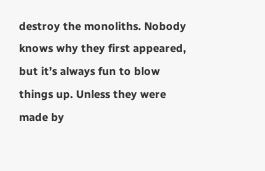destroy the monoliths. Nobody knows why they first appeared, but it’s always fun to blow things up. Unless they were made by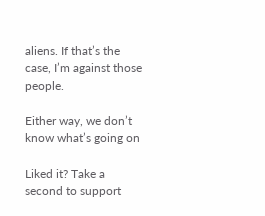aliens. If that’s the case, I’m against those people.

Either way, we don’t know what’s going on

Liked it? Take a second to support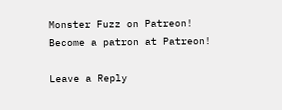Monster Fuzz on Patreon!
Become a patron at Patreon!

Leave a Reply